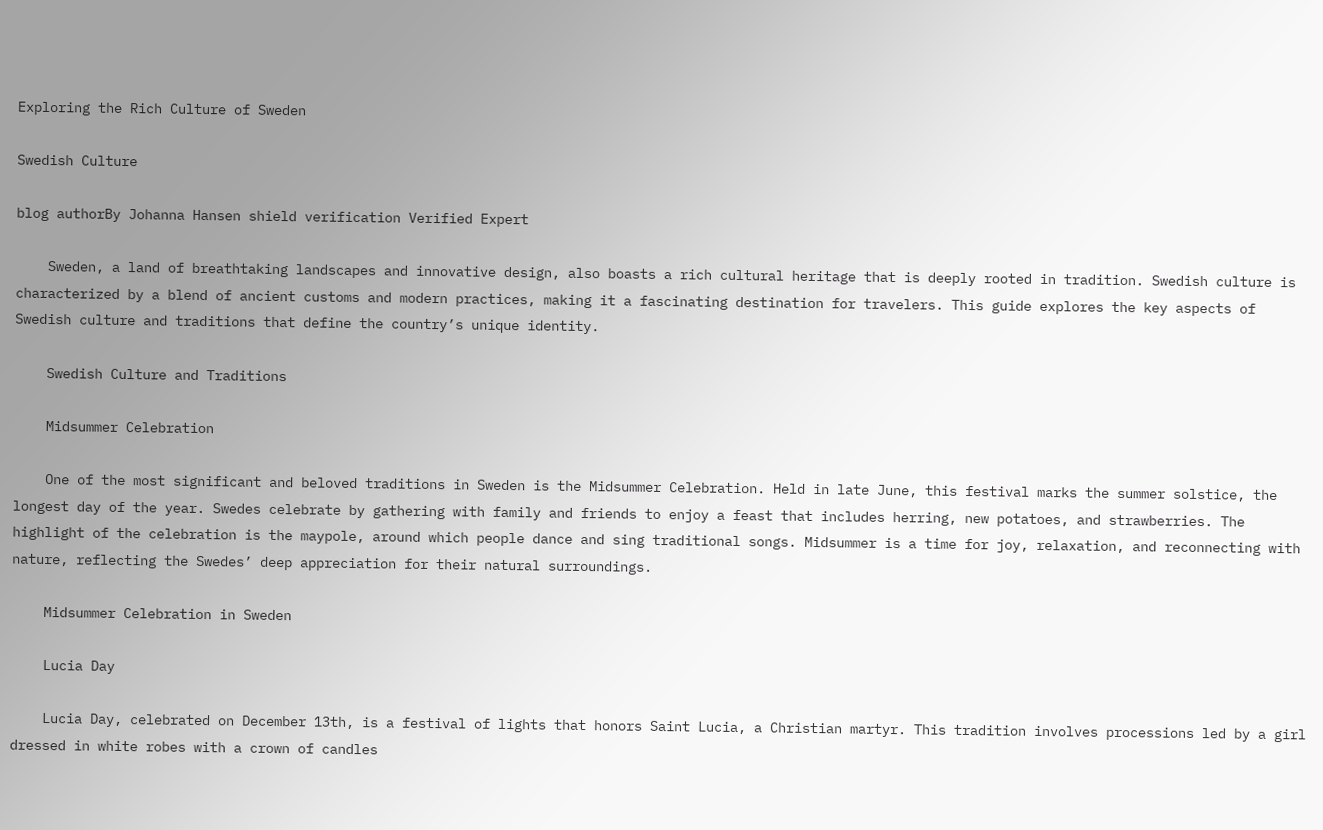Exploring the Rich Culture of Sweden

Swedish Culture

blog authorBy Johanna Hansen shield verification Verified Expert

    Sweden, a land of breathtaking landscapes and innovative design, also boasts a rich cultural heritage that is deeply rooted in tradition. Swedish culture is characterized by a blend of ancient customs and modern practices, making it a fascinating destination for travelers. This guide explores the key aspects of Swedish culture and traditions that define the country’s unique identity.

    Swedish Culture and Traditions

    Midsummer Celebration

    One of the most significant and beloved traditions in Sweden is the Midsummer Celebration. Held in late June, this festival marks the summer solstice, the longest day of the year. Swedes celebrate by gathering with family and friends to enjoy a feast that includes herring, new potatoes, and strawberries. The highlight of the celebration is the maypole, around which people dance and sing traditional songs. Midsummer is a time for joy, relaxation, and reconnecting with nature, reflecting the Swedes’ deep appreciation for their natural surroundings.

    Midsummer Celebration in Sweden

    Lucia Day

    Lucia Day, celebrated on December 13th, is a festival of lights that honors Saint Lucia, a Christian martyr. This tradition involves processions led by a girl dressed in white robes with a crown of candles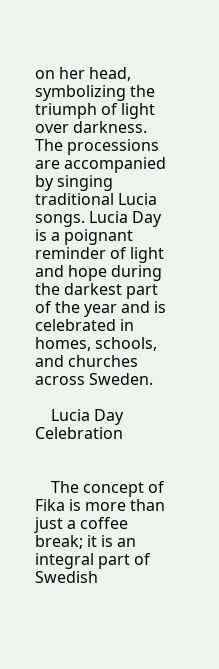on her head, symbolizing the triumph of light over darkness. The processions are accompanied by singing traditional Lucia songs. Lucia Day is a poignant reminder of light and hope during the darkest part of the year and is celebrated in homes, schools, and churches across Sweden.

    Lucia Day Celebration


    The concept of Fika is more than just a coffee break; it is an integral part of Swedish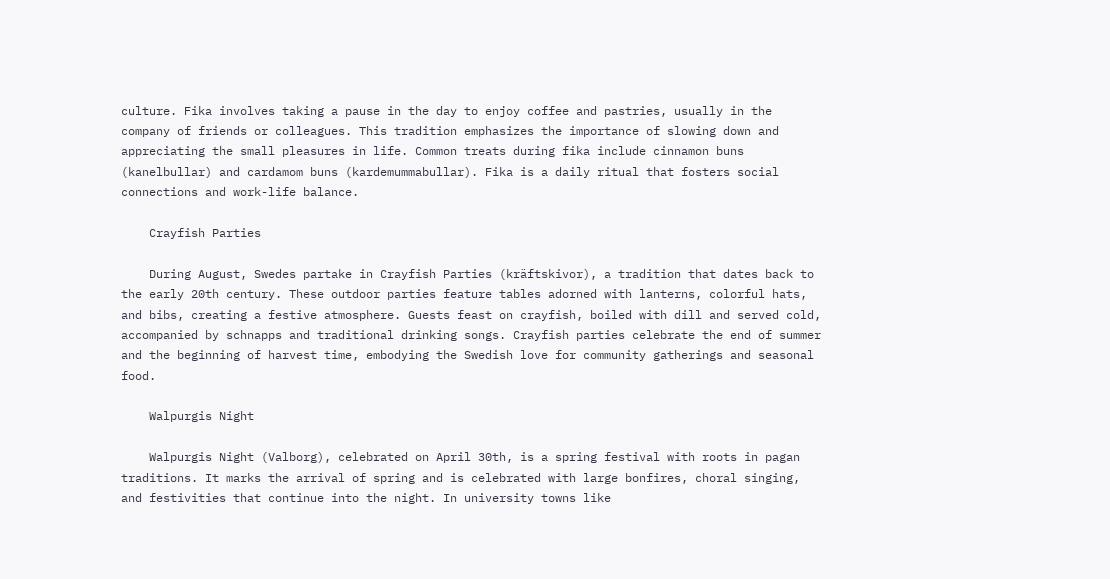culture. Fika involves taking a pause in the day to enjoy coffee and pastries, usually in the company of friends or colleagues. This tradition emphasizes the importance of slowing down and appreciating the small pleasures in life. Common treats during fika include cinnamon buns (kanelbullar) and cardamom buns (kardemummabullar). Fika is a daily ritual that fosters social connections and work-life balance.

    Crayfish Parties

    During August, Swedes partake in Crayfish Parties (kräftskivor), a tradition that dates back to the early 20th century. These outdoor parties feature tables adorned with lanterns, colorful hats, and bibs, creating a festive atmosphere. Guests feast on crayfish, boiled with dill and served cold, accompanied by schnapps and traditional drinking songs. Crayfish parties celebrate the end of summer and the beginning of harvest time, embodying the Swedish love for community gatherings and seasonal food.

    Walpurgis Night

    Walpurgis Night (Valborg), celebrated on April 30th, is a spring festival with roots in pagan traditions. It marks the arrival of spring and is celebrated with large bonfires, choral singing, and festivities that continue into the night. In university towns like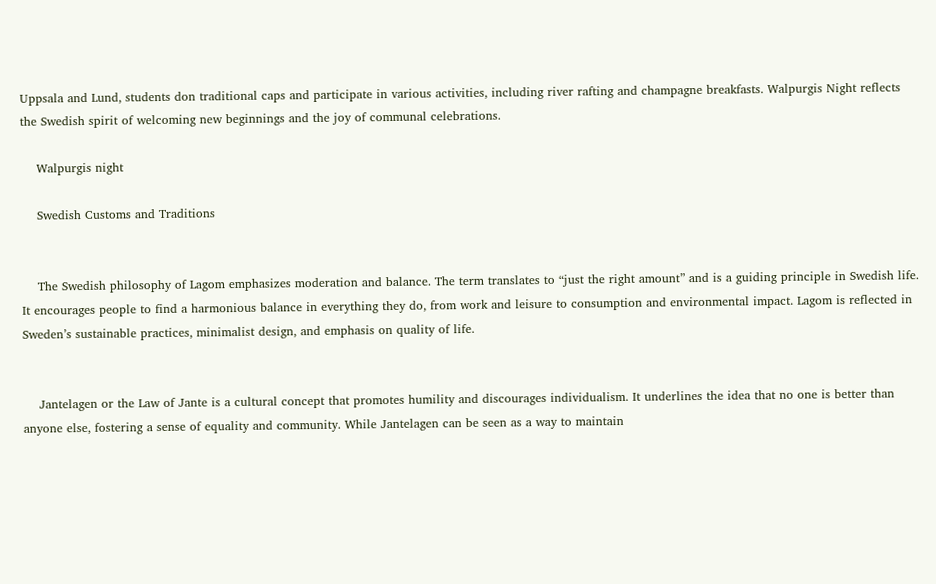Uppsala and Lund, students don traditional caps and participate in various activities, including river rafting and champagne breakfasts. Walpurgis Night reflects the Swedish spirit of welcoming new beginnings and the joy of communal celebrations.

    Walpurgis night

    Swedish Customs and Traditions


    The Swedish philosophy of Lagom emphasizes moderation and balance. The term translates to “just the right amount” and is a guiding principle in Swedish life. It encourages people to find a harmonious balance in everything they do, from work and leisure to consumption and environmental impact. Lagom is reflected in Sweden’s sustainable practices, minimalist design, and emphasis on quality of life.


    Jantelagen or the Law of Jante is a cultural concept that promotes humility and discourages individualism. It underlines the idea that no one is better than anyone else, fostering a sense of equality and community. While Jantelagen can be seen as a way to maintain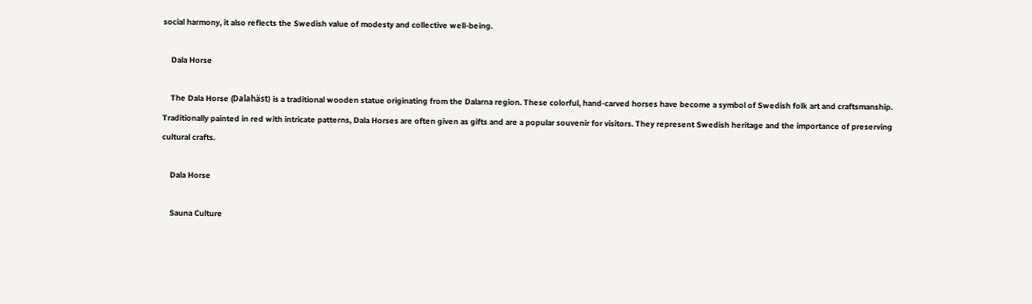social harmony, it also reflects the Swedish value of modesty and collective well-being.

    Dala Horse

    The Dala Horse (Dalahäst) is a traditional wooden statue originating from the Dalarna region. These colorful, hand-carved horses have become a symbol of Swedish folk art and craftsmanship. Traditionally painted in red with intricate patterns, Dala Horses are often given as gifts and are a popular souvenir for visitors. They represent Swedish heritage and the importance of preserving cultural crafts.

    Dala Horse

    Sauna Culture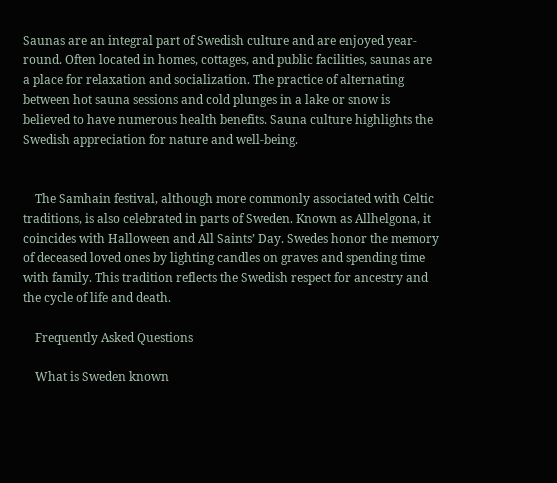Saunas are an integral part of Swedish culture and are enjoyed year-round. Often located in homes, cottages, and public facilities, saunas are a place for relaxation and socialization. The practice of alternating between hot sauna sessions and cold plunges in a lake or snow is believed to have numerous health benefits. Sauna culture highlights the Swedish appreciation for nature and well-being.


    The Samhain festival, although more commonly associated with Celtic traditions, is also celebrated in parts of Sweden. Known as Allhelgona, it coincides with Halloween and All Saints’ Day. Swedes honor the memory of deceased loved ones by lighting candles on graves and spending time with family. This tradition reflects the Swedish respect for ancestry and the cycle of life and death.

    Frequently Asked Questions

    What is Sweden known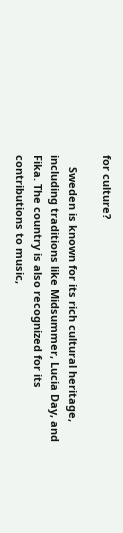for culture?

    Sweden is known for its rich cultural heritage, including traditions like Midsummer, Lucia Day, and Fika. The country is also recognized for its contributions to music,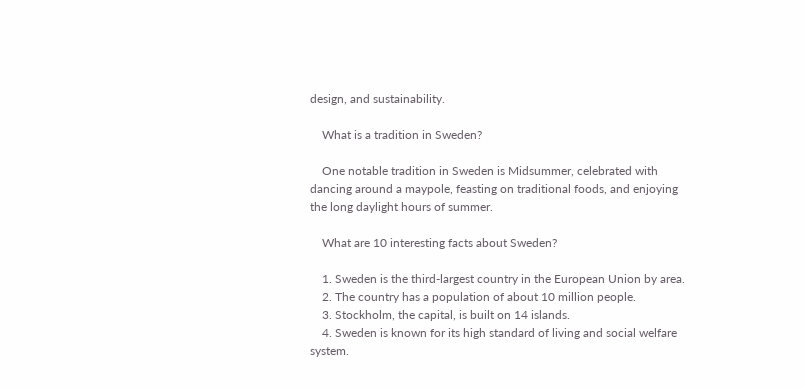design, and sustainability.

    What is a tradition in Sweden?

    One notable tradition in Sweden is Midsummer, celebrated with dancing around a maypole, feasting on traditional foods, and enjoying the long daylight hours of summer.

    What are 10 interesting facts about Sweden?

    1. Sweden is the third-largest country in the European Union by area.
    2. The country has a population of about 10 million people.
    3. Stockholm, the capital, is built on 14 islands.
    4. Sweden is known for its high standard of living and social welfare system.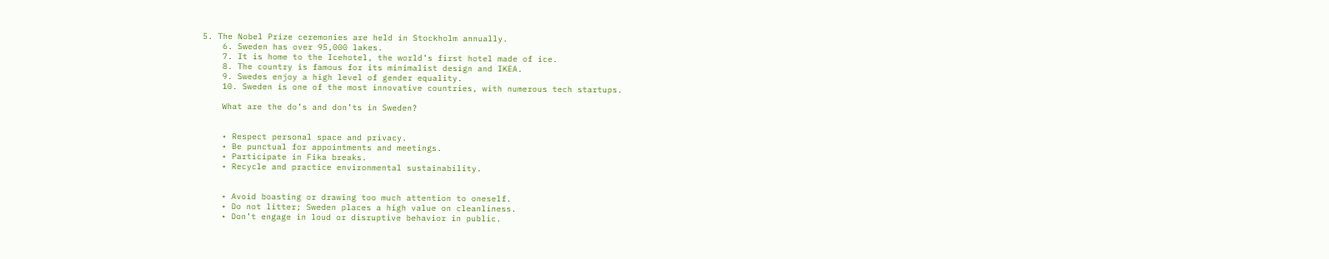5. The Nobel Prize ceremonies are held in Stockholm annually.
    6. Sweden has over 95,000 lakes.
    7. It is home to the Icehotel, the world’s first hotel made of ice.
    8. The country is famous for its minimalist design and IKEA.
    9. Swedes enjoy a high level of gender equality.
    10. Sweden is one of the most innovative countries, with numerous tech startups.

    What are the do’s and don’ts in Sweden?


    • Respect personal space and privacy.
    • Be punctual for appointments and meetings.
    • Participate in Fika breaks.
    • Recycle and practice environmental sustainability.


    • Avoid boasting or drawing too much attention to oneself.
    • Do not litter; Sweden places a high value on cleanliness.
    • Don’t engage in loud or disruptive behavior in public.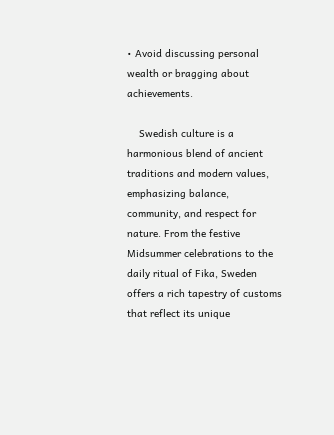• Avoid discussing personal wealth or bragging about achievements.

    Swedish culture is a harmonious blend of ancient traditions and modern values, emphasizing balance, community, and respect for nature. From the festive Midsummer celebrations to the daily ritual of Fika, Sweden offers a rich tapestry of customs that reflect its unique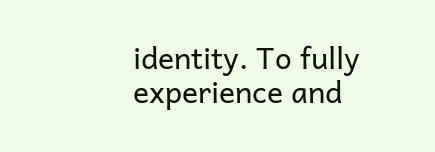identity. To fully experience and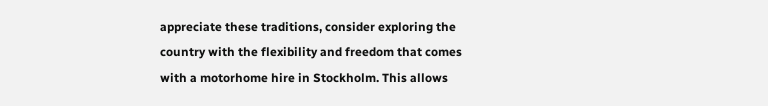appreciate these traditions, consider exploring the country with the flexibility and freedom that comes with a motorhome hire in Stockholm. This allows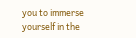you to immerse yourself in the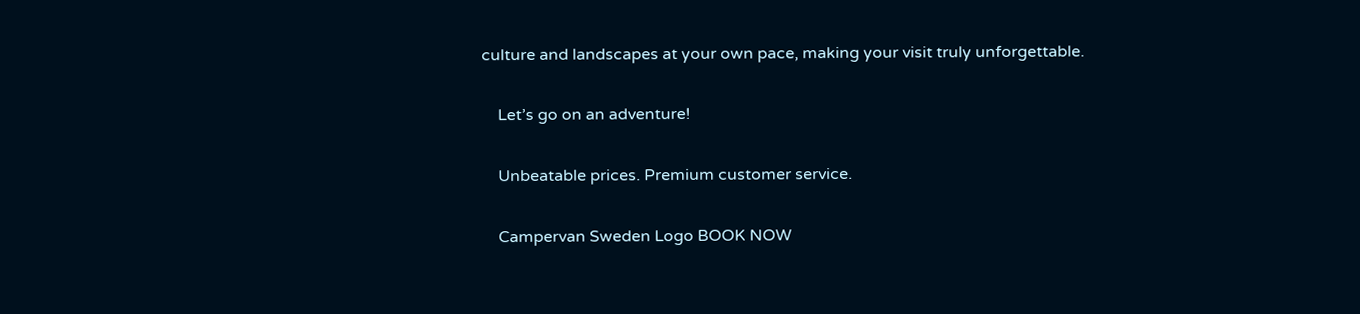culture and landscapes at your own pace, making your visit truly unforgettable.

    Let’s go on an adventure!

    Unbeatable prices. Premium customer service.

    Campervan Sweden Logo BOOK NOW